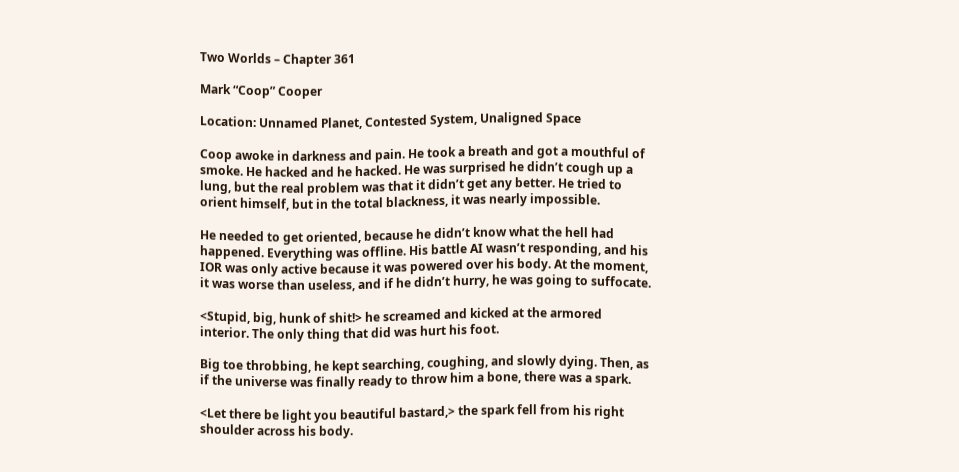Two Worlds – Chapter 361

Mark “Coop” Cooper

Location: Unnamed Planet, Contested System, Unaligned Space

Coop awoke in darkness and pain. He took a breath and got a mouthful of smoke. He hacked and he hacked. He was surprised he didn’t cough up a lung, but the real problem was that it didn’t get any better. He tried to orient himself, but in the total blackness, it was nearly impossible.

He needed to get oriented, because he didn’t know what the hell had happened. Everything was offline. His battle AI wasn’t responding, and his IOR was only active because it was powered over his body. At the moment, it was worse than useless, and if he didn’t hurry, he was going to suffocate.

<Stupid, big, hunk of shit!> he screamed and kicked at the armored interior. The only thing that did was hurt his foot.

Big toe throbbing, he kept searching, coughing, and slowly dying. Then, as if the universe was finally ready to throw him a bone, there was a spark.

<Let there be light you beautiful bastard,> the spark fell from his right shoulder across his body.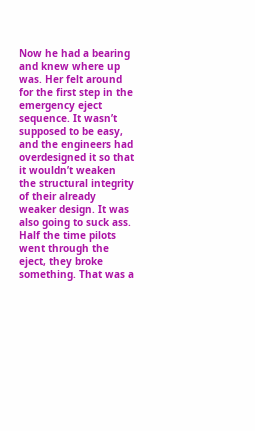Now he had a bearing and knew where up was. Her felt around for the first step in the emergency eject sequence. It wasn’t supposed to be easy, and the engineers had overdesigned it so that it wouldn’t weaken the structural integrity of their already weaker design. It was also going to suck ass. Half the time pilots went through the eject, they broke something. That was a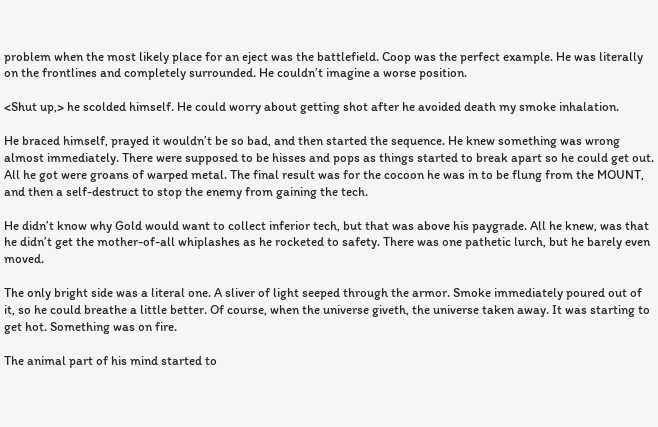problem when the most likely place for an eject was the battlefield. Coop was the perfect example. He was literally on the frontlines and completely surrounded. He couldn’t imagine a worse position.

<Shut up,> he scolded himself. He could worry about getting shot after he avoided death my smoke inhalation.

He braced himself, prayed it wouldn’t be so bad, and then started the sequence. He knew something was wrong almost immediately. There were supposed to be hisses and pops as things started to break apart so he could get out. All he got were groans of warped metal. The final result was for the cocoon he was in to be flung from the MOUNT, and then a self-destruct to stop the enemy from gaining the tech.

He didn’t know why Gold would want to collect inferior tech, but that was above his paygrade. All he knew, was that he didn’t get the mother-of-all whiplashes as he rocketed to safety. There was one pathetic lurch, but he barely even moved.

The only bright side was a literal one. A sliver of light seeped through the armor. Smoke immediately poured out of it, so he could breathe a little better. Of course, when the universe giveth, the universe taken away. It was starting to get hot. Something was on fire.

The animal part of his mind started to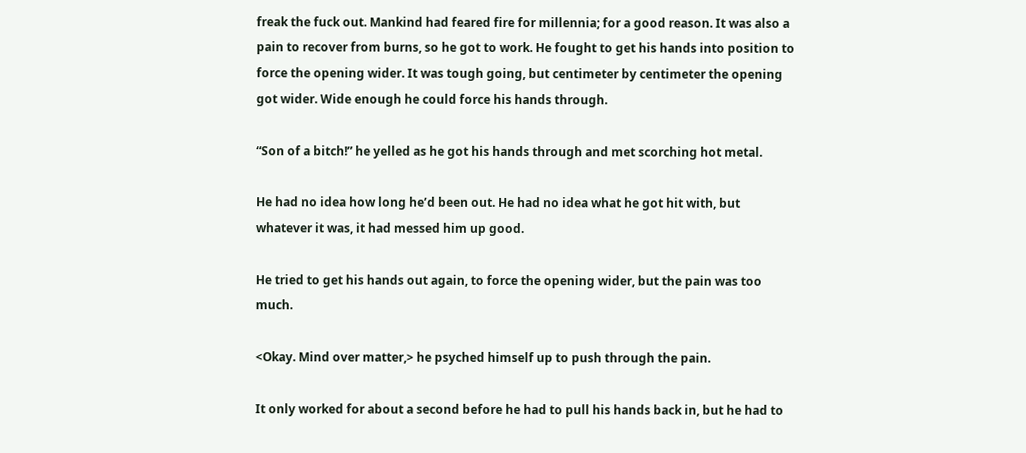freak the fuck out. Mankind had feared fire for millennia; for a good reason. It was also a pain to recover from burns, so he got to work. He fought to get his hands into position to force the opening wider. It was tough going, but centimeter by centimeter the opening got wider. Wide enough he could force his hands through.

“Son of a bitch!” he yelled as he got his hands through and met scorching hot metal.

He had no idea how long he’d been out. He had no idea what he got hit with, but whatever it was, it had messed him up good.

He tried to get his hands out again, to force the opening wider, but the pain was too much.

<Okay. Mind over matter,> he psyched himself up to push through the pain.

It only worked for about a second before he had to pull his hands back in, but he had to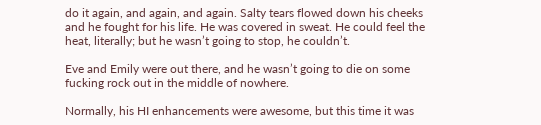do it again, and again, and again. Salty tears flowed down his cheeks and he fought for his life. He was covered in sweat. He could feel the heat, literally; but he wasn’t going to stop, he couldn’t.

Eve and Emily were out there, and he wasn’t going to die on some fucking rock out in the middle of nowhere.

Normally, his HI enhancements were awesome, but this time it was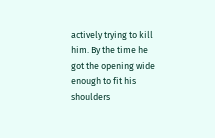actively trying to kill him. By the time he got the opening wide enough to fit his shoulders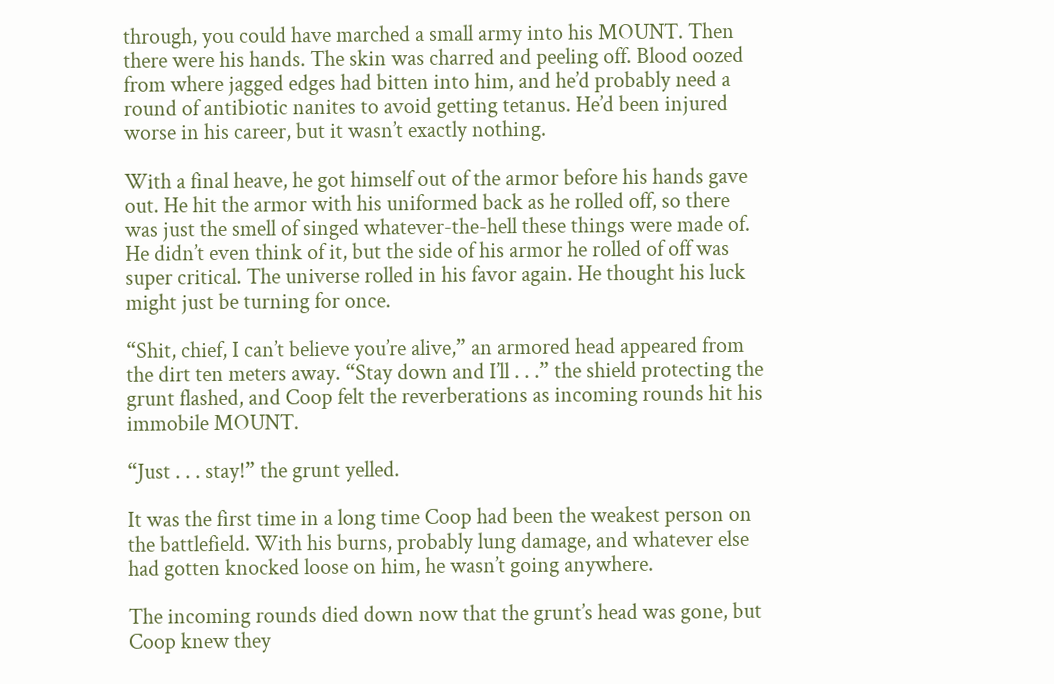through, you could have marched a small army into his MOUNT. Then there were his hands. The skin was charred and peeling off. Blood oozed from where jagged edges had bitten into him, and he’d probably need a round of antibiotic nanites to avoid getting tetanus. He’d been injured worse in his career, but it wasn’t exactly nothing.

With a final heave, he got himself out of the armor before his hands gave out. He hit the armor with his uniformed back as he rolled off, so there was just the smell of singed whatever-the-hell these things were made of. He didn’t even think of it, but the side of his armor he rolled of off was super critical. The universe rolled in his favor again. He thought his luck might just be turning for once.

“Shit, chief, I can’t believe you’re alive,” an armored head appeared from the dirt ten meters away. “Stay down and I’ll . . .” the shield protecting the grunt flashed, and Coop felt the reverberations as incoming rounds hit his immobile MOUNT.

“Just . . . stay!” the grunt yelled.

It was the first time in a long time Coop had been the weakest person on the battlefield. With his burns, probably lung damage, and whatever else had gotten knocked loose on him, he wasn’t going anywhere.

The incoming rounds died down now that the grunt’s head was gone, but Coop knew they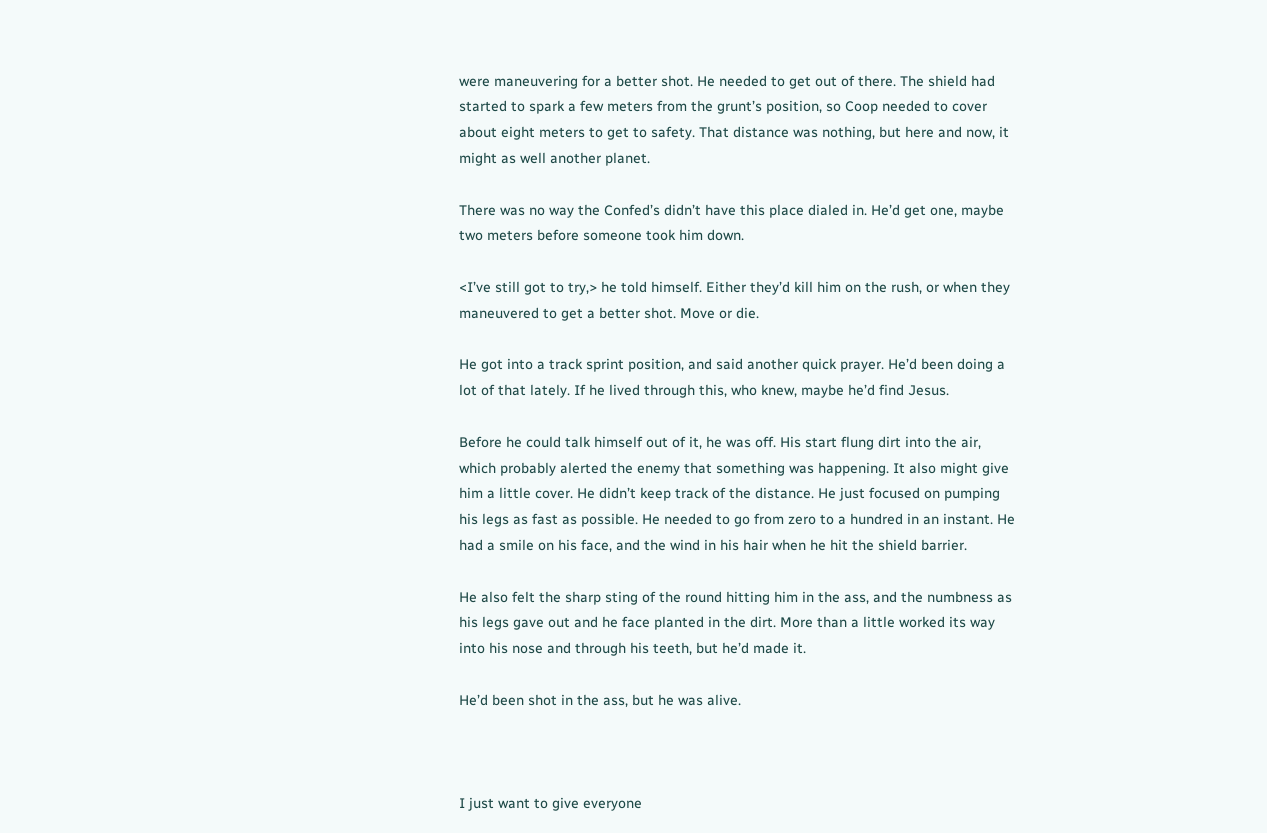were maneuvering for a better shot. He needed to get out of there. The shield had started to spark a few meters from the grunt’s position, so Coop needed to cover about eight meters to get to safety. That distance was nothing, but here and now, it might as well another planet.

There was no way the Confed’s didn’t have this place dialed in. He’d get one, maybe two meters before someone took him down.

<I’ve still got to try,> he told himself. Either they’d kill him on the rush, or when they maneuvered to get a better shot. Move or die.

He got into a track sprint position, and said another quick prayer. He’d been doing a lot of that lately. If he lived through this, who knew, maybe he’d find Jesus.

Before he could talk himself out of it, he was off. His start flung dirt into the air, which probably alerted the enemy that something was happening. It also might give him a little cover. He didn’t keep track of the distance. He just focused on pumping his legs as fast as possible. He needed to go from zero to a hundred in an instant. He had a smile on his face, and the wind in his hair when he hit the shield barrier.

He also felt the sharp sting of the round hitting him in the ass, and the numbness as his legs gave out and he face planted in the dirt. More than a little worked its way into his nose and through his teeth, but he’d made it.

He’d been shot in the ass, but he was alive.



I just want to give everyone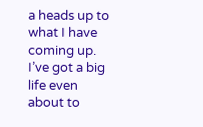a heads up to what I have coming up. I’ve got a big life even about to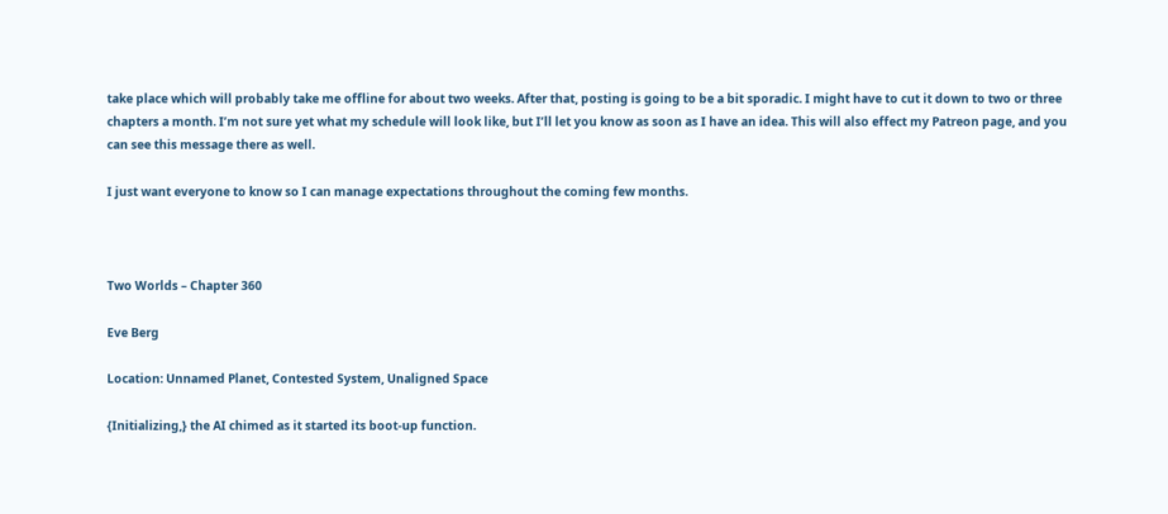take place which will probably take me offline for about two weeks. After that, posting is going to be a bit sporadic. I might have to cut it down to two or three chapters a month. I’m not sure yet what my schedule will look like, but I’ll let you know as soon as I have an idea. This will also effect my Patreon page, and you can see this message there as well.

I just want everyone to know so I can manage expectations throughout the coming few months.



Two Worlds – Chapter 360

Eve Berg

Location: Unnamed Planet, Contested System, Unaligned Space

{Initializing,} the AI chimed as it started its boot-up function.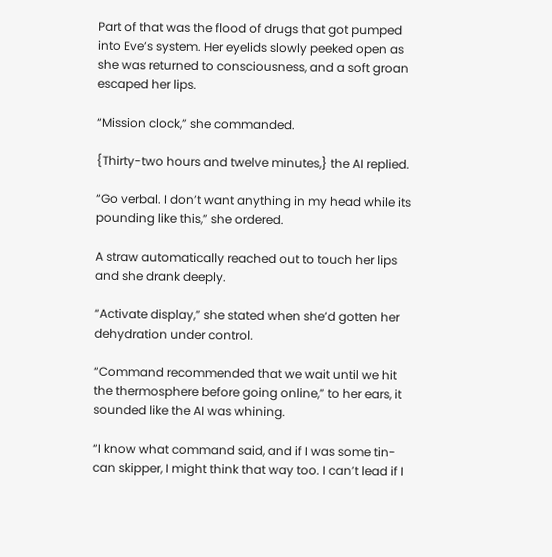Part of that was the flood of drugs that got pumped into Eve’s system. Her eyelids slowly peeked open as she was returned to consciousness, and a soft groan escaped her lips.

“Mission clock,” she commanded.

{Thirty-two hours and twelve minutes,} the AI replied.

“Go verbal. I don’t want anything in my head while its pounding like this,” she ordered.

A straw automatically reached out to touch her lips and she drank deeply.

“Activate display,” she stated when she’d gotten her dehydration under control.

“Command recommended that we wait until we hit the thermosphere before going online,” to her ears, it sounded like the AI was whining.

“I know what command said, and if I was some tin-can skipper, I might think that way too. I can’t lead if I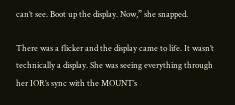can’t see. Boot up the display. Now,” she snapped.

There was a flicker and the display came to life. It wasn’t technically a display. She was seeing everything through her IOR’s sync with the MOUNT’s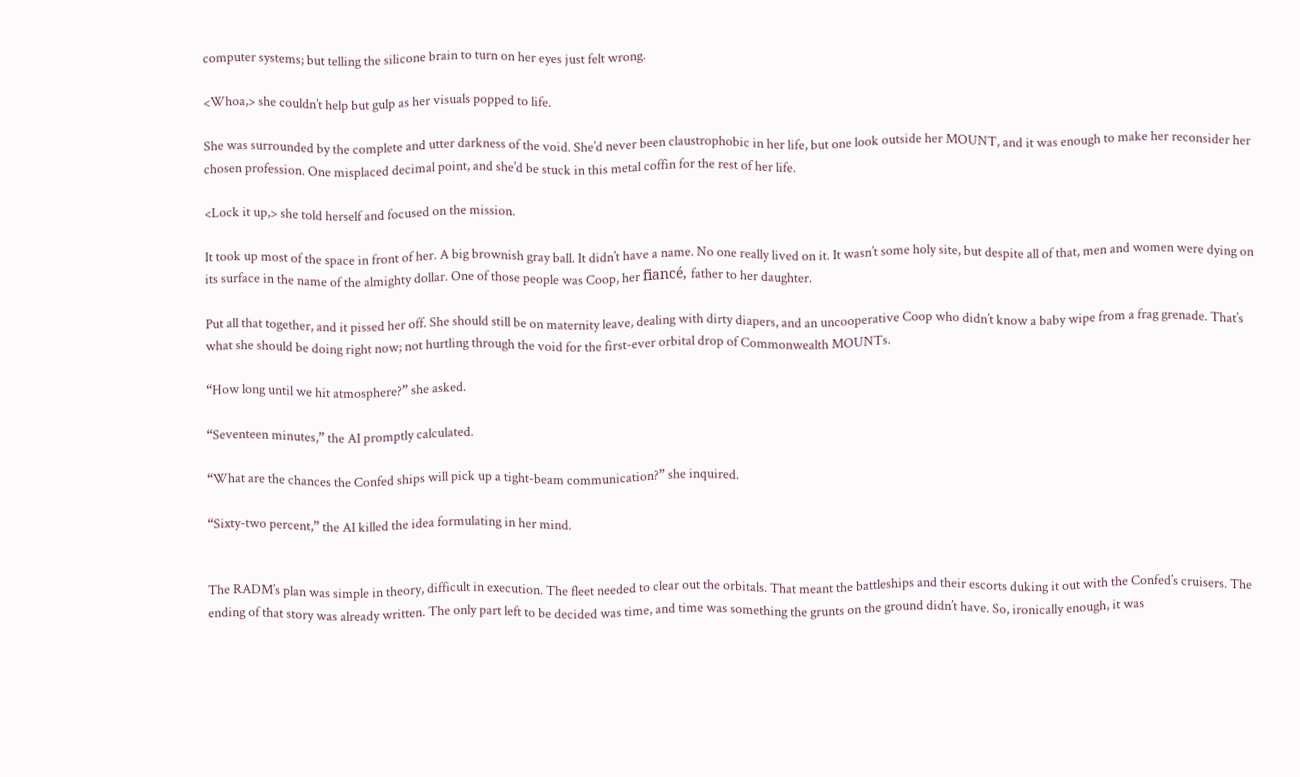computer systems; but telling the silicone brain to turn on her eyes just felt wrong.

<Whoa,> she couldn’t help but gulp as her visuals popped to life.

She was surrounded by the complete and utter darkness of the void. She’d never been claustrophobic in her life, but one look outside her MOUNT, and it was enough to make her reconsider her chosen profession. One misplaced decimal point, and she’d be stuck in this metal coffin for the rest of her life.

<Lock it up,> she told herself and focused on the mission.

It took up most of the space in front of her. A big brownish gray ball. It didn’t have a name. No one really lived on it. It wasn’t some holy site, but despite all of that, men and women were dying on its surface in the name of the almighty dollar. One of those people was Coop, her fiancé, father to her daughter.

Put all that together, and it pissed her off. She should still be on maternity leave, dealing with dirty diapers, and an uncooperative Coop who didn’t know a baby wipe from a frag grenade. That’s what she should be doing right now; not hurtling through the void for the first-ever orbital drop of Commonwealth MOUNTs.

“How long until we hit atmosphere?” she asked.

“Seventeen minutes,” the AI promptly calculated.

“What are the chances the Confed ships will pick up a tight-beam communication?” she inquired.

“Sixty-two percent,” the AI killed the idea formulating in her mind.


The RADM’s plan was simple in theory, difficult in execution. The fleet needed to clear out the orbitals. That meant the battleships and their escorts duking it out with the Confed’s cruisers. The ending of that story was already written. The only part left to be decided was time, and time was something the grunts on the ground didn’t have. So, ironically enough, it was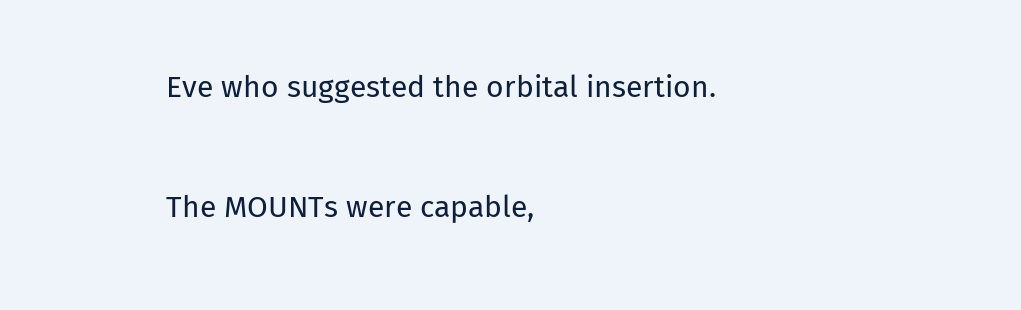Eve who suggested the orbital insertion.

The MOUNTs were capable,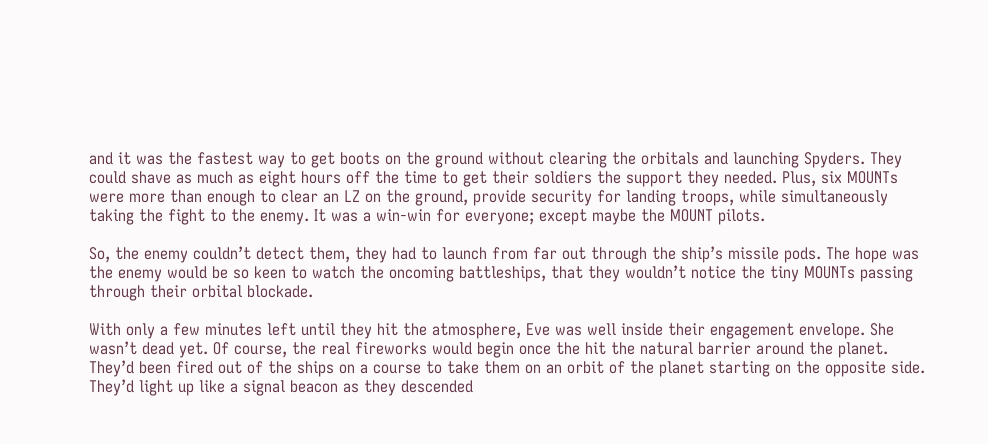and it was the fastest way to get boots on the ground without clearing the orbitals and launching Spyders. They could shave as much as eight hours off the time to get their soldiers the support they needed. Plus, six MOUNTs were more than enough to clear an LZ on the ground, provide security for landing troops, while simultaneously taking the fight to the enemy. It was a win-win for everyone; except maybe the MOUNT pilots.

So, the enemy couldn’t detect them, they had to launch from far out through the ship’s missile pods. The hope was the enemy would be so keen to watch the oncoming battleships, that they wouldn’t notice the tiny MOUNTs passing through their orbital blockade.

With only a few minutes left until they hit the atmosphere, Eve was well inside their engagement envelope. She wasn’t dead yet. Of course, the real fireworks would begin once the hit the natural barrier around the planet. They’d been fired out of the ships on a course to take them on an orbit of the planet starting on the opposite side. They’d light up like a signal beacon as they descended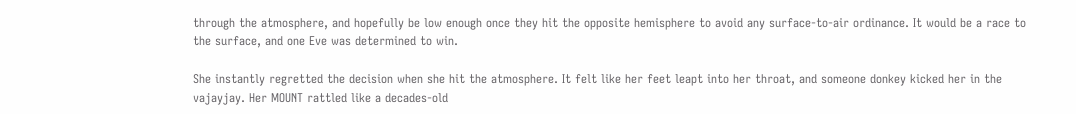through the atmosphere, and hopefully be low enough once they hit the opposite hemisphere to avoid any surface-to-air ordinance. It would be a race to the surface, and one Eve was determined to win.

She instantly regretted the decision when she hit the atmosphere. It felt like her feet leapt into her throat, and someone donkey kicked her in the vajayjay. Her MOUNT rattled like a decades-old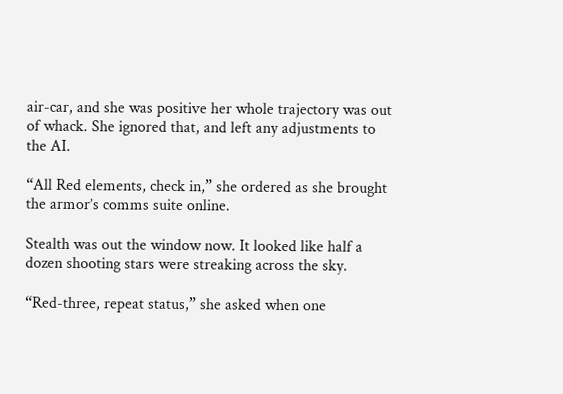air-car, and she was positive her whole trajectory was out of whack. She ignored that, and left any adjustments to the AI.

“All Red elements, check in,” she ordered as she brought the armor’s comms suite online.

Stealth was out the window now. It looked like half a dozen shooting stars were streaking across the sky.

“Red-three, repeat status,” she asked when one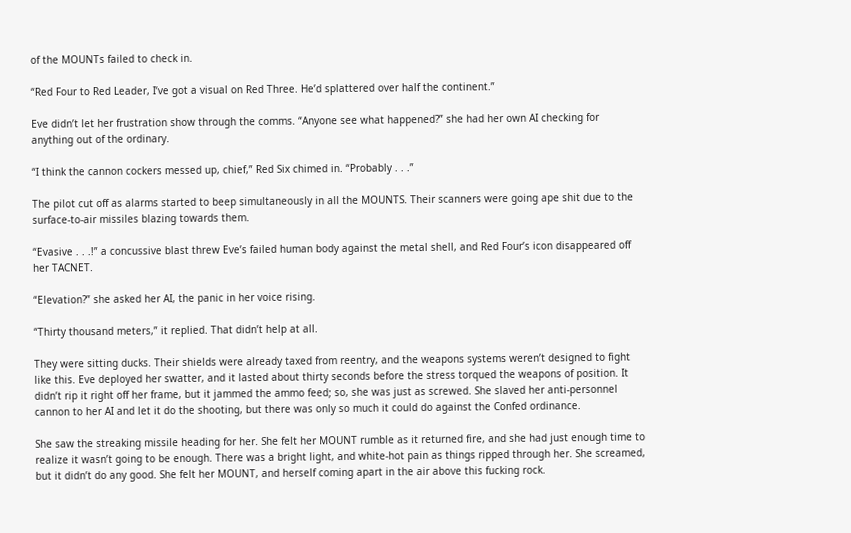of the MOUNTs failed to check in.

“Red Four to Red Leader, I’ve got a visual on Red Three. He’d splattered over half the continent.”

Eve didn’t let her frustration show through the comms. “Anyone see what happened?” she had her own AI checking for anything out of the ordinary.

“I think the cannon cockers messed up, chief,” Red Six chimed in. “Probably . . .”

The pilot cut off as alarms started to beep simultaneously in all the MOUNTS. Their scanners were going ape shit due to the surface-to-air missiles blazing towards them.

“Evasive . . .!” a concussive blast threw Eve’s failed human body against the metal shell, and Red Four’s icon disappeared off her TACNET.

“Elevation?” she asked her AI, the panic in her voice rising.

“Thirty thousand meters,” it replied. That didn’t help at all.

They were sitting ducks. Their shields were already taxed from reentry, and the weapons systems weren’t designed to fight like this. Eve deployed her swatter, and it lasted about thirty seconds before the stress torqued the weapons of position. It didn’t rip it right off her frame, but it jammed the ammo feed; so, she was just as screwed. She slaved her anti-personnel cannon to her AI and let it do the shooting, but there was only so much it could do against the Confed ordinance.

She saw the streaking missile heading for her. She felt her MOUNT rumble as it returned fire, and she had just enough time to realize it wasn’t going to be enough. There was a bright light, and white-hot pain as things ripped through her. She screamed, but it didn’t do any good. She felt her MOUNT, and herself coming apart in the air above this fucking rock.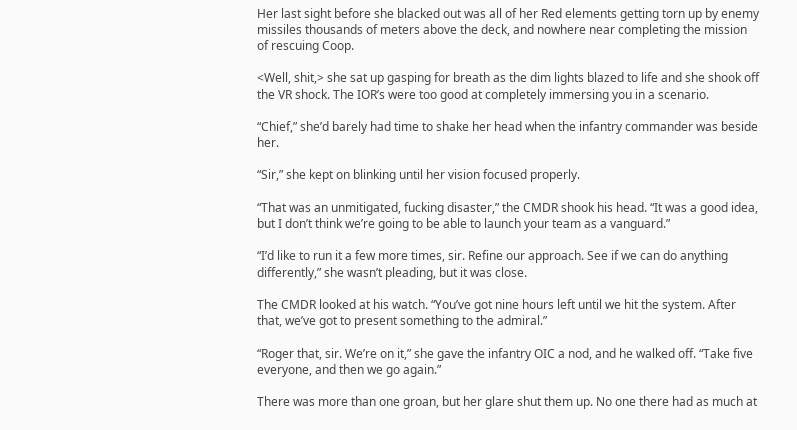Her last sight before she blacked out was all of her Red elements getting torn up by enemy missiles thousands of meters above the deck, and nowhere near completing the mission of rescuing Coop.

<Well, shit,> she sat up gasping for breath as the dim lights blazed to life and she shook off the VR shock. The IOR’s were too good at completely immersing you in a scenario.

“Chief,” she’d barely had time to shake her head when the infantry commander was beside her.

“Sir,” she kept on blinking until her vision focused properly.

“That was an unmitigated, fucking disaster,” the CMDR shook his head. “It was a good idea, but I don’t think we’re going to be able to launch your team as a vanguard.”

“I’d like to run it a few more times, sir. Refine our approach. See if we can do anything differently,” she wasn’t pleading, but it was close.

The CMDR looked at his watch. “You’ve got nine hours left until we hit the system. After that, we’ve got to present something to the admiral.”

“Roger that, sir. We’re on it,” she gave the infantry OIC a nod, and he walked off. “Take five everyone, and then we go again.”

There was more than one groan, but her glare shut them up. No one there had as much at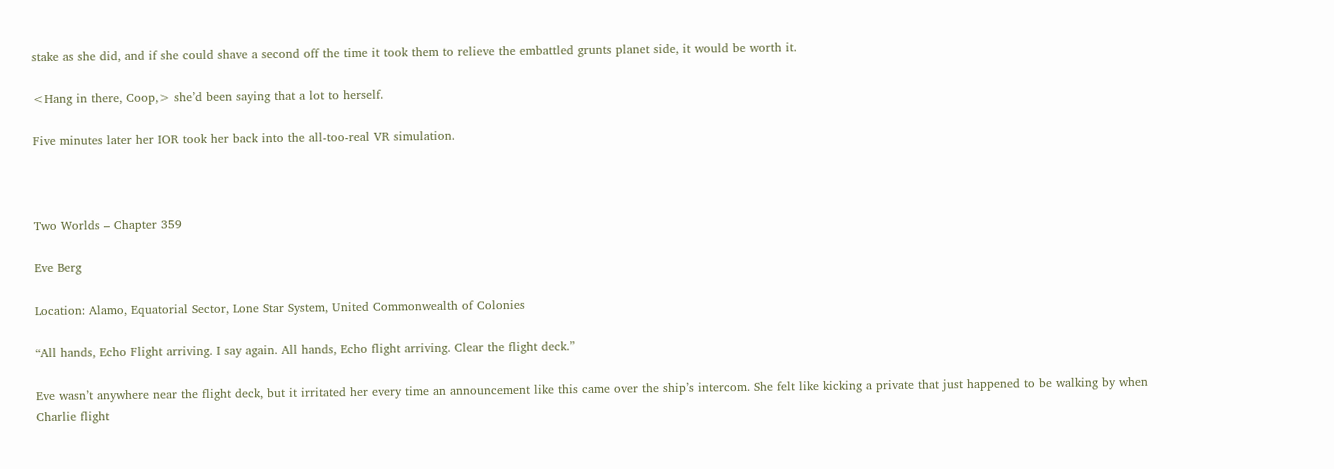stake as she did, and if she could shave a second off the time it took them to relieve the embattled grunts planet side, it would be worth it.

<Hang in there, Coop,> she’d been saying that a lot to herself.

Five minutes later her IOR took her back into the all-too-real VR simulation.



Two Worlds – Chapter 359

Eve Berg

Location: Alamo, Equatorial Sector, Lone Star System, United Commonwealth of Colonies

“All hands, Echo Flight arriving. I say again. All hands, Echo flight arriving. Clear the flight deck.”

Eve wasn’t anywhere near the flight deck, but it irritated her every time an announcement like this came over the ship’s intercom. She felt like kicking a private that just happened to be walking by when Charlie flight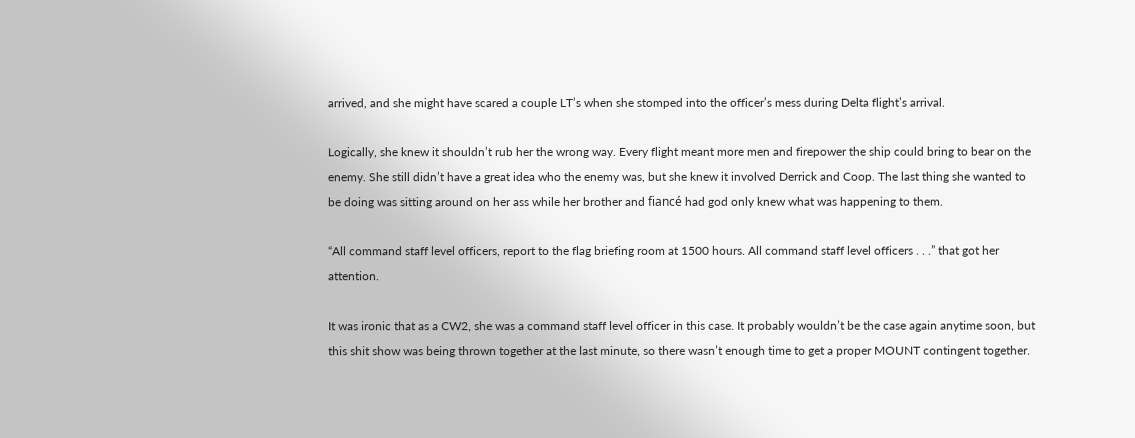arrived, and she might have scared a couple LT’s when she stomped into the officer’s mess during Delta flight’s arrival.

Logically, she knew it shouldn’t rub her the wrong way. Every flight meant more men and firepower the ship could bring to bear on the enemy. She still didn’t have a great idea who the enemy was, but she knew it involved Derrick and Coop. The last thing she wanted to be doing was sitting around on her ass while her brother and fiancé had god only knew what was happening to them.

“All command staff level officers, report to the flag briefing room at 1500 hours. All command staff level officers . . .” that got her attention.

It was ironic that as a CW2, she was a command staff level officer in this case. It probably wouldn’t be the case again anytime soon, but this shit show was being thrown together at the last minute, so there wasn’t enough time to get a proper MOUNT contingent together.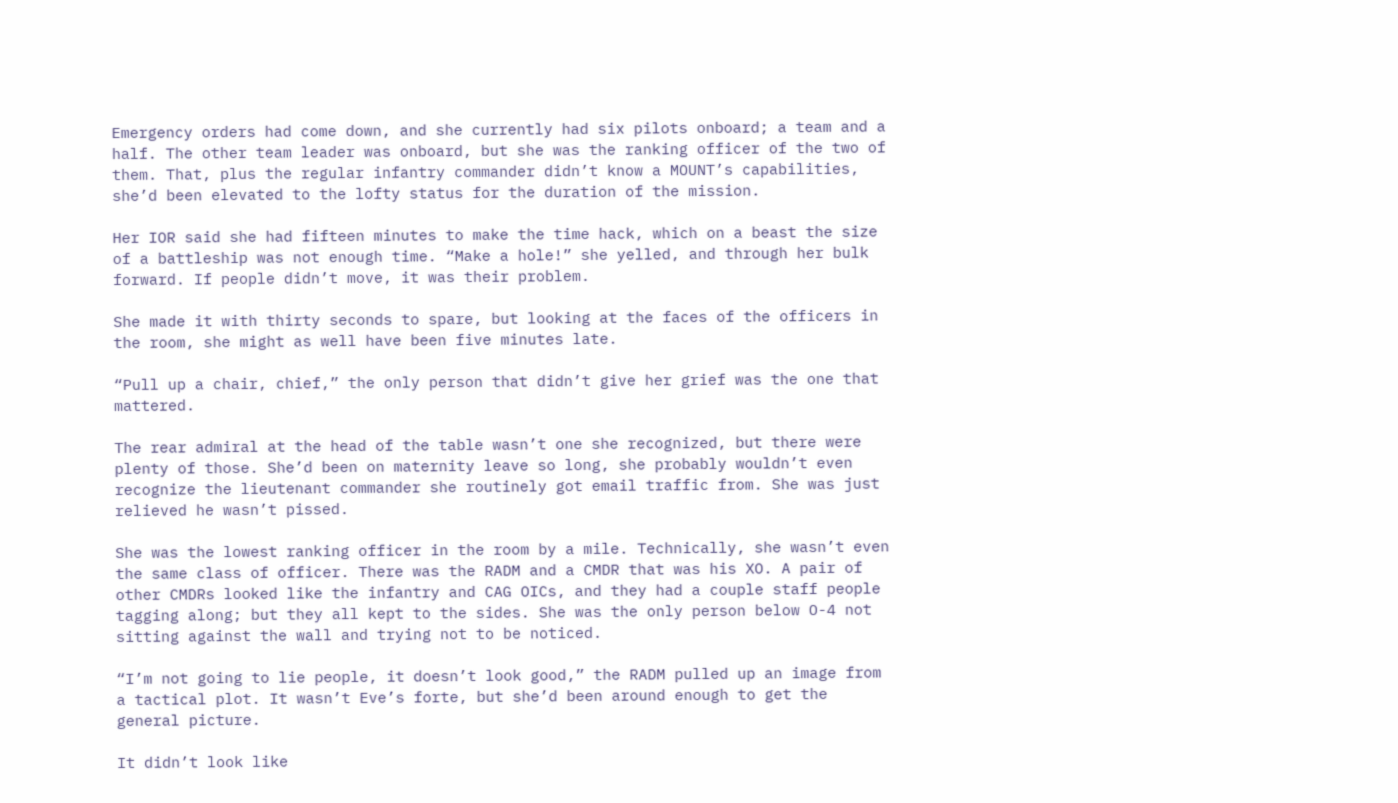Emergency orders had come down, and she currently had six pilots onboard; a team and a half. The other team leader was onboard, but she was the ranking officer of the two of them. That, plus the regular infantry commander didn’t know a MOUNT’s capabilities, she’d been elevated to the lofty status for the duration of the mission.

Her IOR said she had fifteen minutes to make the time hack, which on a beast the size of a battleship was not enough time. “Make a hole!” she yelled, and through her bulk forward. If people didn’t move, it was their problem.

She made it with thirty seconds to spare, but looking at the faces of the officers in the room, she might as well have been five minutes late.

“Pull up a chair, chief,” the only person that didn’t give her grief was the one that mattered.

The rear admiral at the head of the table wasn’t one she recognized, but there were plenty of those. She’d been on maternity leave so long, she probably wouldn’t even recognize the lieutenant commander she routinely got email traffic from. She was just relieved he wasn’t pissed.

She was the lowest ranking officer in the room by a mile. Technically, she wasn’t even the same class of officer. There was the RADM and a CMDR that was his XO. A pair of other CMDRs looked like the infantry and CAG OICs, and they had a couple staff people tagging along; but they all kept to the sides. She was the only person below O-4 not sitting against the wall and trying not to be noticed.

“I’m not going to lie people, it doesn’t look good,” the RADM pulled up an image from a tactical plot. It wasn’t Eve’s forte, but she’d been around enough to get the general picture.

It didn’t look like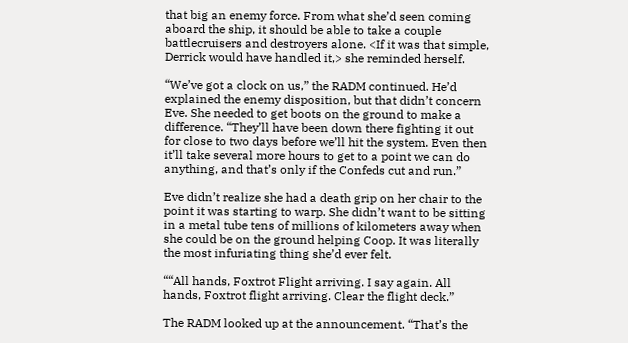that big an enemy force. From what she’d seen coming aboard the ship, it should be able to take a couple battlecruisers and destroyers alone. <If it was that simple, Derrick would have handled it,> she reminded herself.

“We’ve got a clock on us,” the RADM continued. He’d explained the enemy disposition, but that didn’t concern Eve. She needed to get boots on the ground to make a difference. “They’ll have been down there fighting it out for close to two days before we’ll hit the system. Even then it’ll take several more hours to get to a point we can do anything, and that’s only if the Confeds cut and run.”

Eve didn’t realize she had a death grip on her chair to the point it was starting to warp. She didn’t want to be sitting in a metal tube tens of millions of kilometers away when she could be on the ground helping Coop. It was literally the most infuriating thing she’d ever felt.

““All hands, Foxtrot Flight arriving. I say again. All hands, Foxtrot flight arriving. Clear the flight deck.”

The RADM looked up at the announcement. “That’s the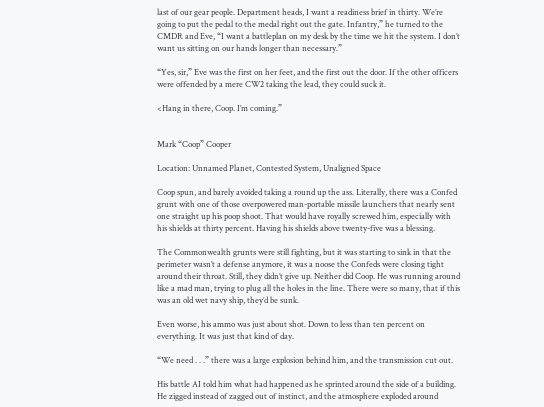last of our gear people. Department heads, I want a readiness brief in thirty. We’re going to put the pedal to the medal right out the gate. Infantry,” he turned to the CMDR and Eve, “I want a battleplan on my desk by the time we hit the system. I don’t want us sitting on our hands longer than necessary.”

“Yes, sir,” Eve was the first on her feet, and the first out the door. If the other officers were offended by a mere CW2 taking the lead, they could suck it.

<Hang in there, Coop. I’m coming.”


Mark “Coop” Cooper

Location: Unnamed Planet, Contested System, Unaligned Space

Coop spun, and barely avoided taking a round up the ass. Literally, there was a Confed grunt with one of those overpowered man-portable missile launchers that nearly sent one straight up his poop shoot. That would have royally screwed him, especially with his shields at thirty percent. Having his shields above twenty-five was a blessing.

The Commonwealth grunts were still fighting, but it was starting to sink in that the perimeter wasn’t a defense anymore, it was a noose the Confeds were closing tight around their throat. Still, they didn’t give up. Neither did Coop. He was running around like a mad man, trying to plug all the holes in the line. There were so many, that if this was an old wet navy ship, they’d be sunk.

Even worse, his ammo was just about shot. Down to less than ten percent on everything. It was just that kind of day.

“We need . . .” there was a large explosion behind him, and the transmission cut out.

His battle AI told him what had happened as he sprinted around the side of a building. He zigged instead of zagged out of instinct, and the atmosphere exploded around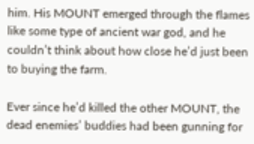him. His MOUNT emerged through the flames like some type of ancient war god, and he couldn’t think about how close he’d just been to buying the farm.

Ever since he’d killed the other MOUNT, the dead enemies’ buddies had been gunning for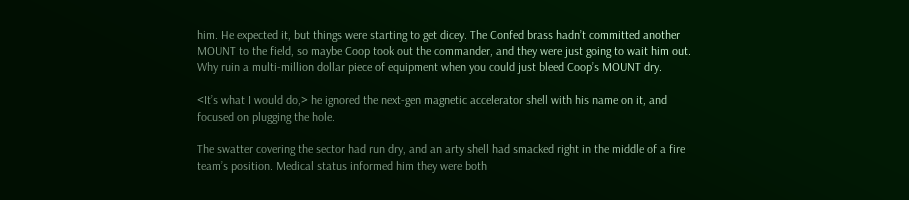him. He expected it, but things were starting to get dicey. The Confed brass hadn’t committed another MOUNT to the field, so maybe Coop took out the commander, and they were just going to wait him out. Why ruin a multi-million dollar piece of equipment when you could just bleed Coop’s MOUNT dry.

<It’s what I would do,> he ignored the next-gen magnetic accelerator shell with his name on it, and focused on plugging the hole.

The swatter covering the sector had run dry, and an arty shell had smacked right in the middle of a fire team’s position. Medical status informed him they were both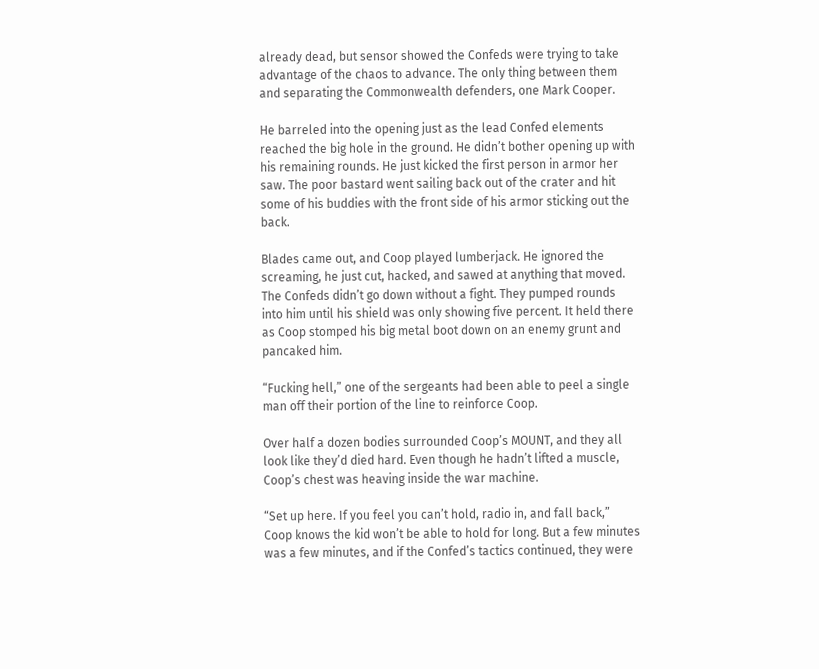already dead, but sensor showed the Confeds were trying to take advantage of the chaos to advance. The only thing between them and separating the Commonwealth defenders, one Mark Cooper.

He barreled into the opening just as the lead Confed elements reached the big hole in the ground. He didn’t bother opening up with his remaining rounds. He just kicked the first person in armor her saw. The poor bastard went sailing back out of the crater and hit some of his buddies with the front side of his armor sticking out the back.

Blades came out, and Coop played lumberjack. He ignored the screaming, he just cut, hacked, and sawed at anything that moved. The Confeds didn’t go down without a fight. They pumped rounds into him until his shield was only showing five percent. It held there as Coop stomped his big metal boot down on an enemy grunt and pancaked him.

“Fucking hell,” one of the sergeants had been able to peel a single man off their portion of the line to reinforce Coop.

Over half a dozen bodies surrounded Coop’s MOUNT, and they all look like they’d died hard. Even though he hadn’t lifted a muscle, Coop’s chest was heaving inside the war machine.

“Set up here. If you feel you can’t hold, radio in, and fall back,” Coop knows the kid won’t be able to hold for long. But a few minutes was a few minutes, and if the Confed’s tactics continued, they were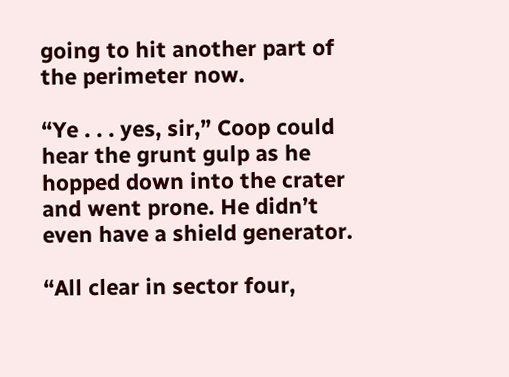going to hit another part of the perimeter now.

“Ye . . . yes, sir,” Coop could hear the grunt gulp as he hopped down into the crater and went prone. He didn’t even have a shield generator.

“All clear in sector four,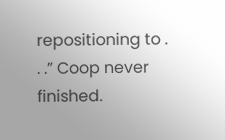repositioning to . . .” Coop never finished.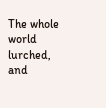The whole world lurched, and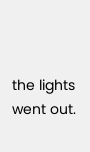the lights went out.